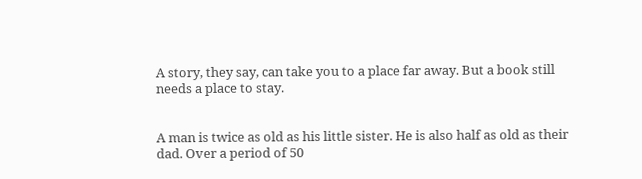A story, they say, can take you to a place far away. But a book still needs a place to stay.


A man is twice as old as his little sister. He is also half as old as their dad. Over a period of 50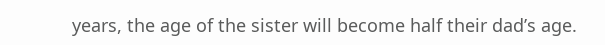years, the age of the sister will become half their dad’s age.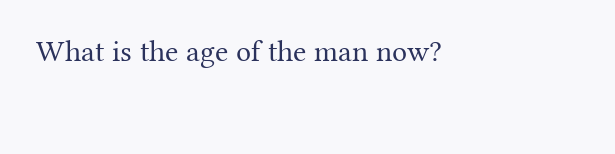What is the age of the man now?